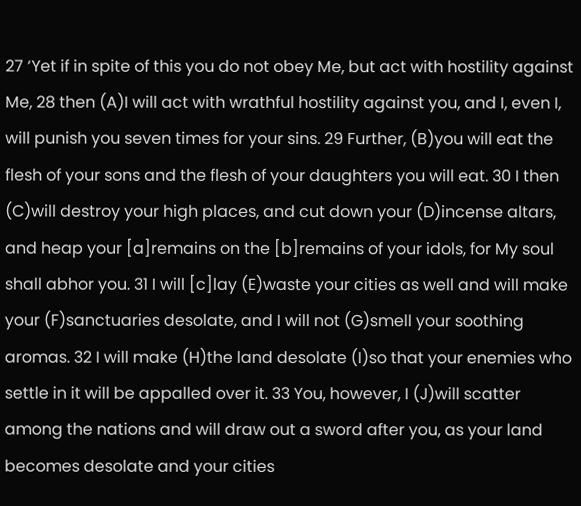27 ‘Yet if in spite of this you do not obey Me, but act with hostility against Me, 28 then (A)I will act with wrathful hostility against you, and I, even I, will punish you seven times for your sins. 29 Further, (B)you will eat the flesh of your sons and the flesh of your daughters you will eat. 30 I then (C)will destroy your high places, and cut down your (D)incense altars, and heap your [a]remains on the [b]remains of your idols, for My soul shall abhor you. 31 I will [c]lay (E)waste your cities as well and will make your (F)sanctuaries desolate, and I will not (G)smell your soothing aromas. 32 I will make (H)the land desolate (I)so that your enemies who settle in it will be appalled over it. 33 You, however, I (J)will scatter among the nations and will draw out a sword after you, as your land becomes desolate and your cities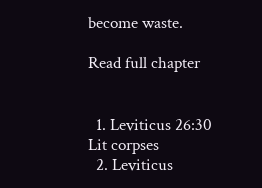become waste.

Read full chapter


  1. Leviticus 26:30 Lit corpses
  2. Leviticus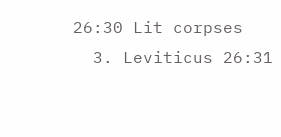26:30 Lit corpses
  3. Leviticus 26:31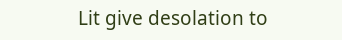Lit give desolation to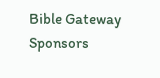Bible Gateway Sponsors